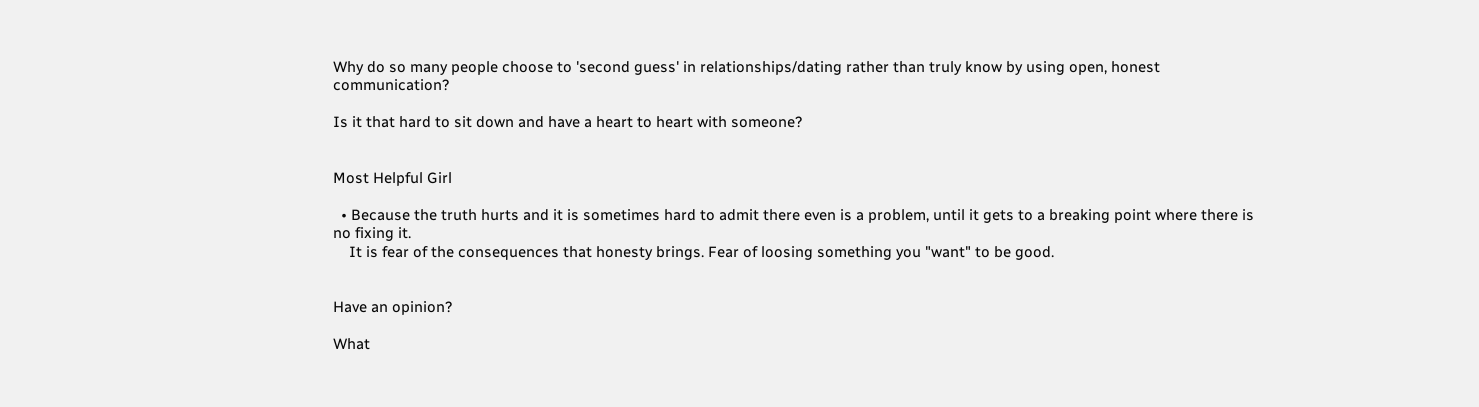Why do so many people choose to 'second guess' in relationships/dating rather than truly know by using open, honest communication?

Is it that hard to sit down and have a heart to heart with someone?


Most Helpful Girl

  • Because the truth hurts and it is sometimes hard to admit there even is a problem, until it gets to a breaking point where there is no fixing it.
    It is fear of the consequences that honesty brings. Fear of loosing something you "want" to be good.


Have an opinion?

What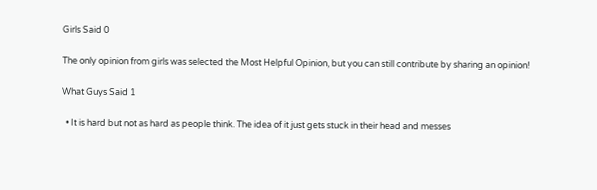Girls Said 0

The only opinion from girls was selected the Most Helpful Opinion, but you can still contribute by sharing an opinion!

What Guys Said 1

  • It is hard but not as hard as people think. The idea of it just gets stuck in their head and messes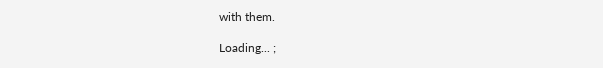with them.

Loading... ;